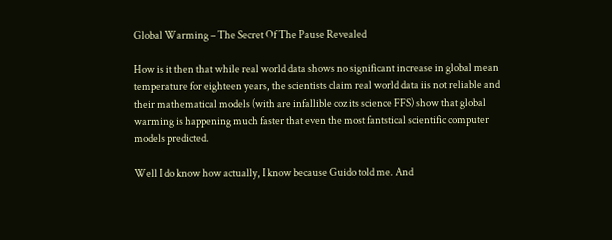Global Warming – The Secret Of The Pause Revealed

How is it then that while real world data shows no significant increase in global mean temperature for eighteen years, the scientists claim real world data iis not reliable and their mathematical models (with are infallible coz its science FFS) show that global warming is happening much faster that even the most fantstical scientific computer models predicted.

Well I do know how actually, I know because Guido told me. And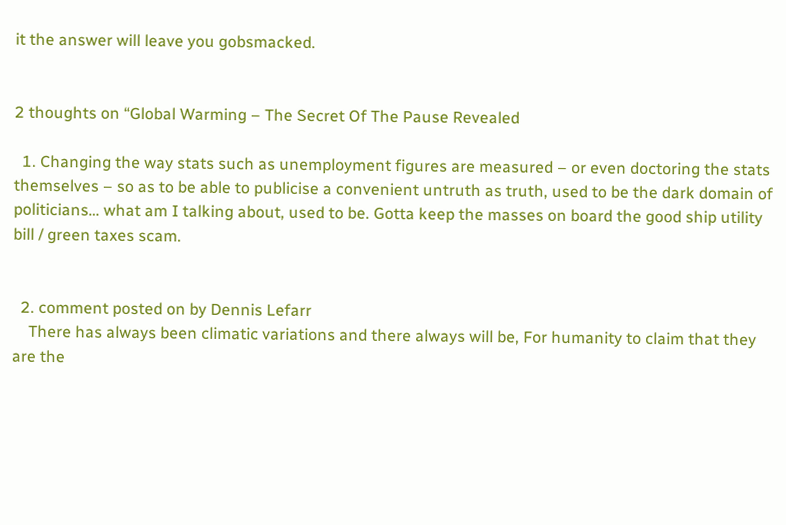it the answer will leave you gobsmacked.


2 thoughts on “Global Warming – The Secret Of The Pause Revealed

  1. Changing the way stats such as unemployment figures are measured – or even doctoring the stats themselves – so as to be able to publicise a convenient untruth as truth, used to be the dark domain of politicians… what am I talking about, used to be. Gotta keep the masses on board the good ship utility bill / green taxes scam.


  2. comment posted on by Dennis Lefarr
    There has always been climatic variations and there always will be, For humanity to claim that they are the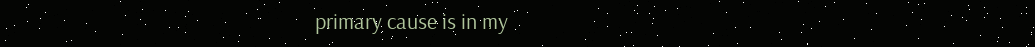primary cause is in my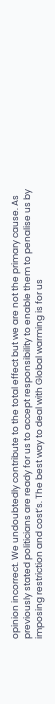opinion incorrect. We undoubtedly contribute to the total effect but we are not the primary cause. As previously stated politicians are ready for us to accept responsibility to enable them to penalise us by imposing restriction and cost’s. The best way to deal with Global warming is for us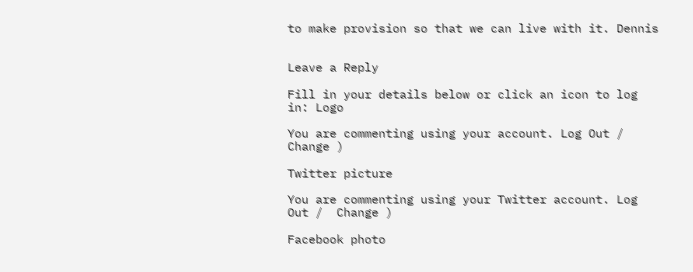to make provision so that we can live with it. Dennis


Leave a Reply

Fill in your details below or click an icon to log in: Logo

You are commenting using your account. Log Out /  Change )

Twitter picture

You are commenting using your Twitter account. Log Out /  Change )

Facebook photo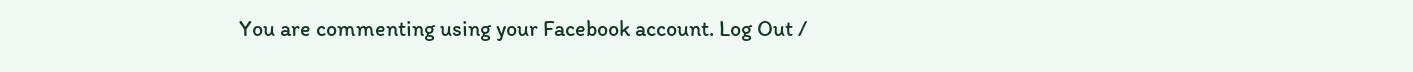You are commenting using your Facebook account. Log Out /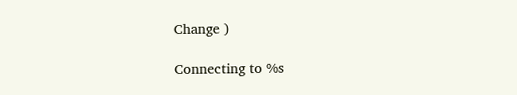Change )

Connecting to %s